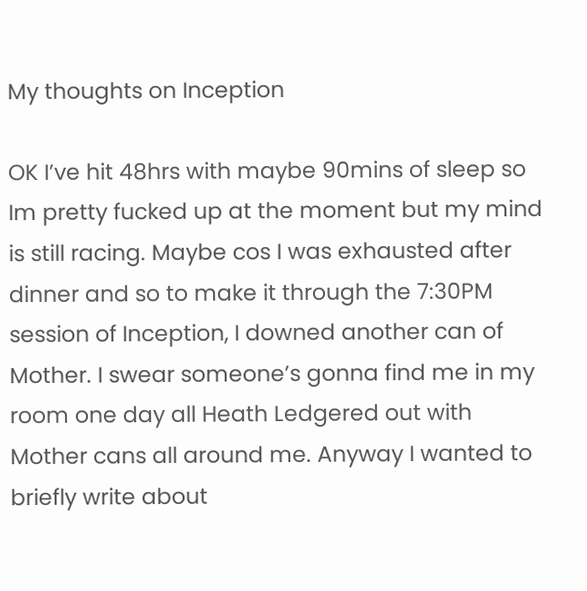My thoughts on Inception

OK I’ve hit 48hrs with maybe 90mins of sleep so Im pretty fucked up at the moment but my mind is still racing. Maybe cos I was exhausted after dinner and so to make it through the 7:30PM session of Inception, I downed another can of Mother. I swear someone’s gonna find me in my room one day all Heath Ledgered out with Mother cans all around me. Anyway I wanted to briefly write about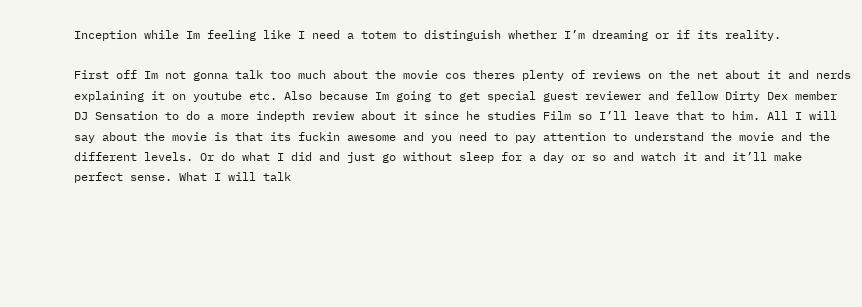Inception while Im feeling like I need a totem to distinguish whether I’m dreaming or if its reality.

First off Im not gonna talk too much about the movie cos theres plenty of reviews on the net about it and nerds explaining it on youtube etc. Also because Im going to get special guest reviewer and fellow Dirty Dex member DJ Sensation to do a more indepth review about it since he studies Film so I’ll leave that to him. All I will say about the movie is that its fuckin awesome and you need to pay attention to understand the movie and the different levels. Or do what I did and just go without sleep for a day or so and watch it and it’ll make perfect sense. What I will talk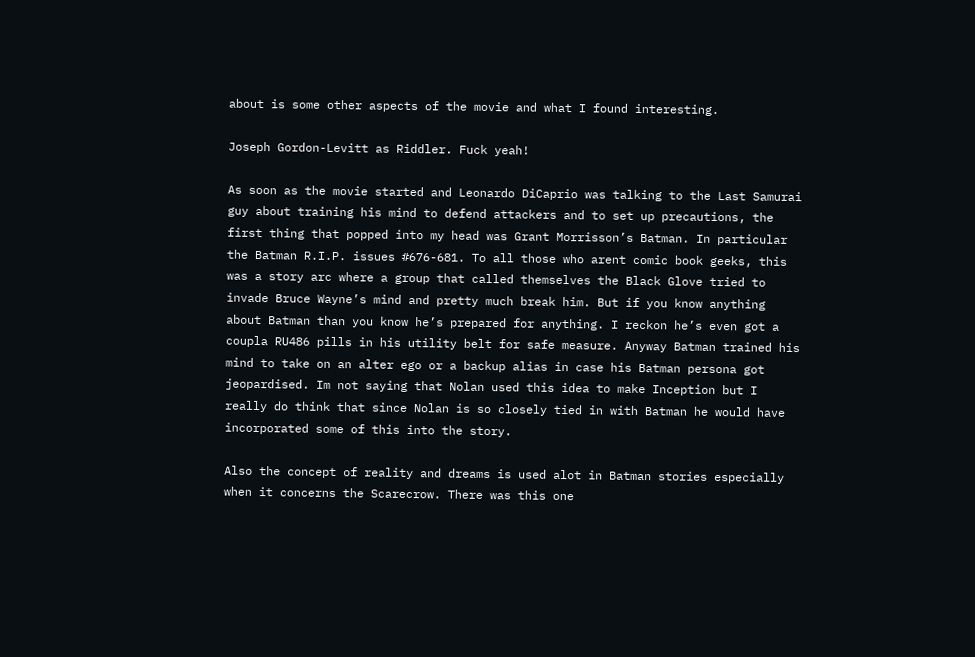about is some other aspects of the movie and what I found interesting.

Joseph Gordon-Levitt as Riddler. Fuck yeah!

As soon as the movie started and Leonardo DiCaprio was talking to the Last Samurai guy about training his mind to defend attackers and to set up precautions, the first thing that popped into my head was Grant Morrisson’s Batman. In particular the Batman R.I.P. issues #676-681. To all those who arent comic book geeks, this was a story arc where a group that called themselves the Black Glove tried to invade Bruce Wayne’s mind and pretty much break him. But if you know anything about Batman than you know he’s prepared for anything. I reckon he’s even got a coupla RU486 pills in his utility belt for safe measure. Anyway Batman trained his mind to take on an alter ego or a backup alias in case his Batman persona got jeopardised. Im not saying that Nolan used this idea to make Inception but I really do think that since Nolan is so closely tied in with Batman he would have incorporated some of this into the story.

Also the concept of reality and dreams is used alot in Batman stories especially when it concerns the Scarecrow. There was this one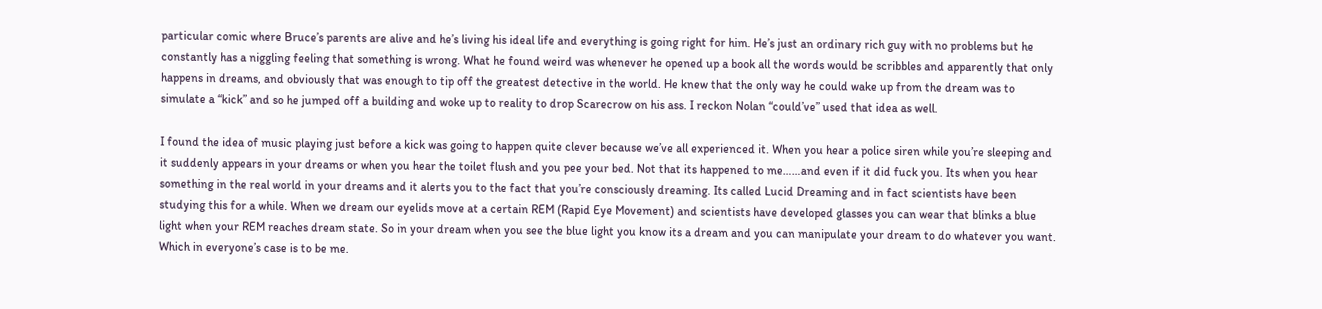particular comic where Bruce’s parents are alive and he’s living his ideal life and everything is going right for him. He’s just an ordinary rich guy with no problems but he constantly has a niggling feeling that something is wrong. What he found weird was whenever he opened up a book all the words would be scribbles and apparently that only happens in dreams, and obviously that was enough to tip off the greatest detective in the world. He knew that the only way he could wake up from the dream was to simulate a “kick” and so he jumped off a building and woke up to reality to drop Scarecrow on his ass. I reckon Nolan “could’ve” used that idea as well.

I found the idea of music playing just before a kick was going to happen quite clever because we’ve all experienced it. When you hear a police siren while you’re sleeping and it suddenly appears in your dreams or when you hear the toilet flush and you pee your bed. Not that its happened to me……and even if it did fuck you. Its when you hear something in the real world in your dreams and it alerts you to the fact that you’re consciously dreaming. Its called Lucid Dreaming and in fact scientists have been studying this for a while. When we dream our eyelids move at a certain REM (Rapid Eye Movement) and scientists have developed glasses you can wear that blinks a blue light when your REM reaches dream state. So in your dream when you see the blue light you know its a dream and you can manipulate your dream to do whatever you want. Which in everyone’s case is to be me.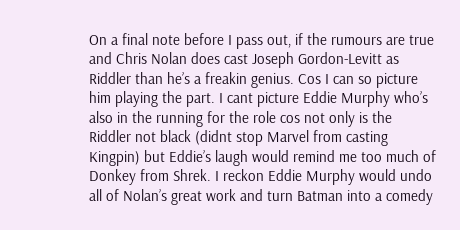On a final note before I pass out, if the rumours are true and Chris Nolan does cast Joseph Gordon-Levitt as Riddler than he’s a freakin genius. Cos I can so picture him playing the part. I cant picture Eddie Murphy who’s also in the running for the role cos not only is the Riddler not black (didnt stop Marvel from casting Kingpin) but Eddie’s laugh would remind me too much of Donkey from Shrek. I reckon Eddie Murphy would undo all of Nolan’s great work and turn Batman into a comedy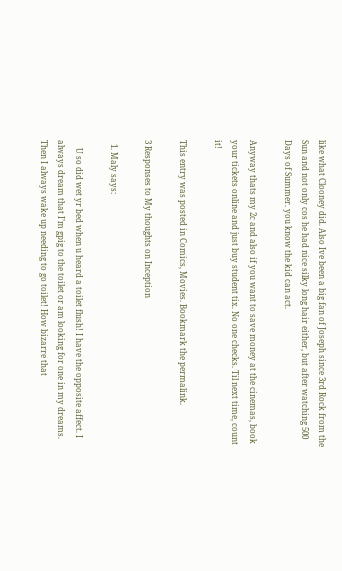like what Clooney did. Also Ive been a big fan of Joseph since 3rd Rock from the Sun and not only cos he had nice silky long hair either, but after watching 500 Days of Summer. you know the kid can act.

Anyway thats my 2c and also if you want to save money at the cinemas, book your tickets online and just buy student tix. No one checks. Til next time, count it!

This entry was posted in Comics, Movies. Bookmark the permalink.

3 Responses to My thoughts on Inception

  1. Maly says:

    U so did wet yr bed when u heard a toilet flush! I have the opposite affect. I always dream that I’m gpig to the toilet or am looking for one in my dreams. Then I always wake up needing to go toilet! How bizarre that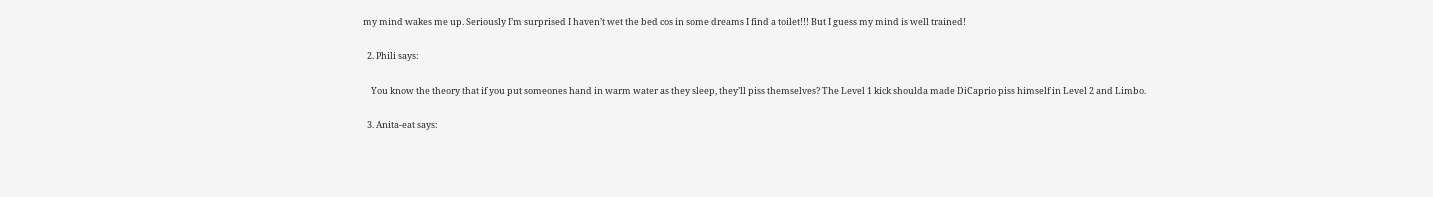my mind wakes me up. Seriously I’m surprised I haven’t wet the bed cos in some dreams I find a toilet!!! But I guess my mind is well trained!

  2. Phili says:

    You know the theory that if you put someones hand in warm water as they sleep, they’ll piss themselves? The Level 1 kick shoulda made DiCaprio piss himself in Level 2 and Limbo.

  3. Anita-eat says: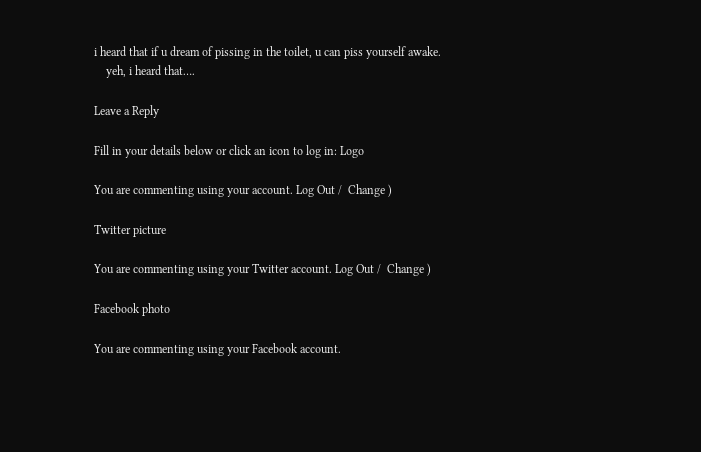i heard that if u dream of pissing in the toilet, u can piss yourself awake.
    yeh, i heard that….

Leave a Reply

Fill in your details below or click an icon to log in: Logo

You are commenting using your account. Log Out /  Change )

Twitter picture

You are commenting using your Twitter account. Log Out /  Change )

Facebook photo

You are commenting using your Facebook account.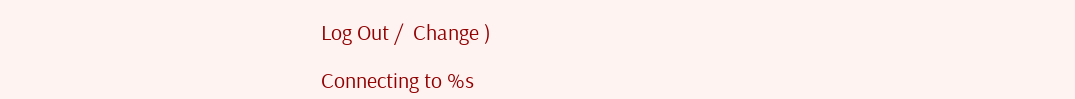Log Out /  Change )

Connecting to %s